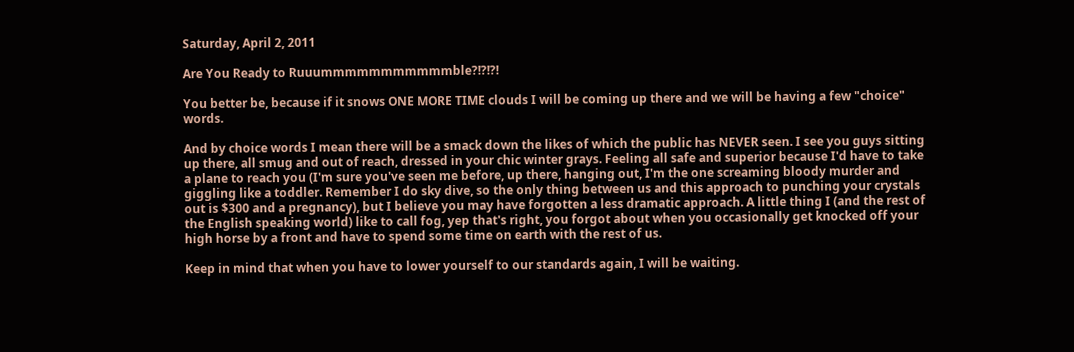Saturday, April 2, 2011

Are You Ready to Ruuummmmmmmmmmmble?!?!?!

You better be, because if it snows ONE MORE TIME clouds I will be coming up there and we will be having a few "choice" words.

And by choice words I mean there will be a smack down the likes of which the public has NEVER seen. I see you guys sitting up there, all smug and out of reach, dressed in your chic winter grays. Feeling all safe and superior because I'd have to take a plane to reach you (I'm sure you've seen me before, up there, hanging out, I'm the one screaming bloody murder and giggling like a toddler. Remember I do sky dive, so the only thing between us and this approach to punching your crystals out is $300 and a pregnancy), but I believe you may have forgotten a less dramatic approach. A little thing I (and the rest of the English speaking world) like to call fog, yep that's right, you forgot about when you occasionally get knocked off your high horse by a front and have to spend some time on earth with the rest of us.

Keep in mind that when you have to lower yourself to our standards again, I will be waiting.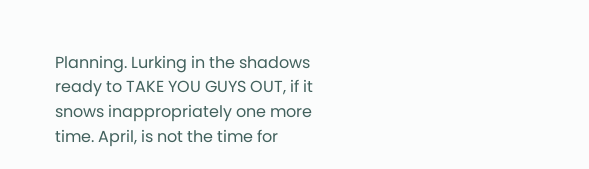Planning. Lurking in the shadows ready to TAKE YOU GUYS OUT, if it snows inappropriately one more time. April, is not the time for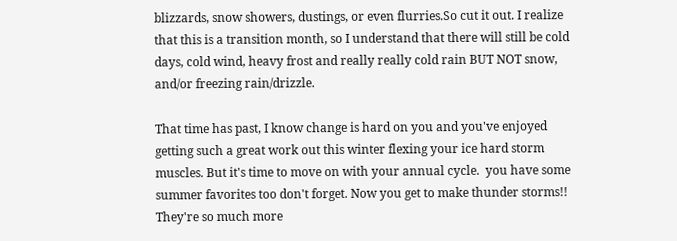blizzards, snow showers, dustings, or even flurries.So cut it out. I realize that this is a transition month, so I understand that there will still be cold days, cold wind, heavy frost and really really cold rain BUT NOT snow, and/or freezing rain/drizzle.

That time has past, I know change is hard on you and you've enjoyed getting such a great work out this winter flexing your ice hard storm muscles. But it's time to move on with your annual cycle.  you have some summer favorites too don't forget. Now you get to make thunder storms!! They're so much more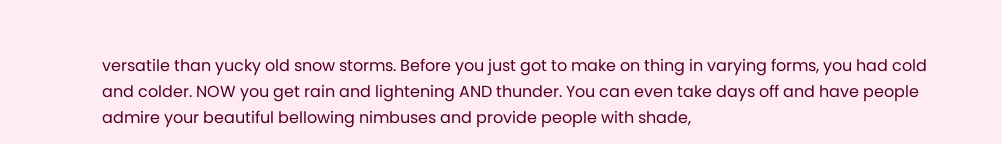versatile than yucky old snow storms. Before you just got to make on thing in varying forms, you had cold and colder. NOW you get rain and lightening AND thunder. You can even take days off and have people admire your beautiful bellowing nimbuses and provide people with shade,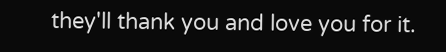they'll thank you and love you for it.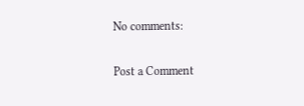No comments:

Post a Comment